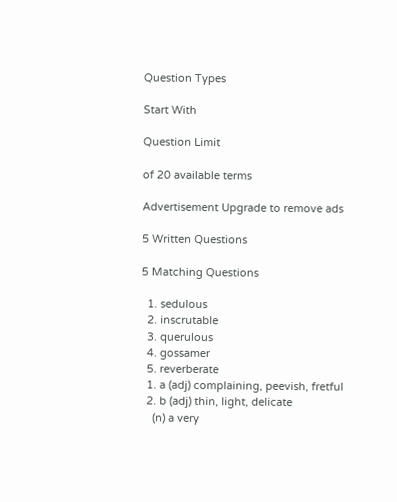Question Types

Start With

Question Limit

of 20 available terms

Advertisement Upgrade to remove ads

5 Written Questions

5 Matching Questions

  1. sedulous
  2. inscrutable
  3. querulous
  4. gossamer
  5. reverberate
  1. a (adj) complaining, peevish, fretful
  2. b (adj) thin, light, delicate
    (n) a very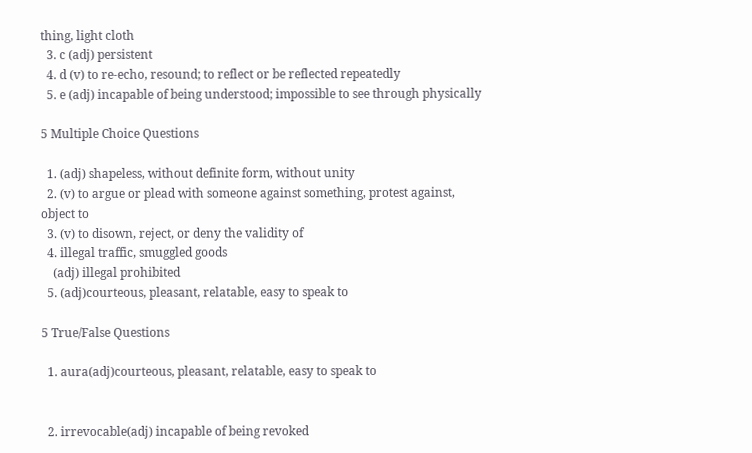thing, light cloth
  3. c (adj) persistent
  4. d (v) to re-echo, resound; to reflect or be reflected repeatedly
  5. e (adj) incapable of being understood; impossible to see through physically

5 Multiple Choice Questions

  1. (adj) shapeless, without definite form, without unity
  2. (v) to argue or plead with someone against something, protest against, object to
  3. (v) to disown, reject, or deny the validity of
  4. illegal traffic, smuggled goods
    (adj) illegal prohibited
  5. (adj)courteous, pleasant, relatable, easy to speak to

5 True/False Questions

  1. aura(adj)courteous, pleasant, relatable, easy to speak to


  2. irrevocable(adj) incapable of being revoked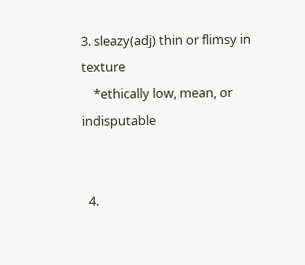3. sleazy(adj) thin or flimsy in texture
    *ethically low, mean, or indisputable


  4.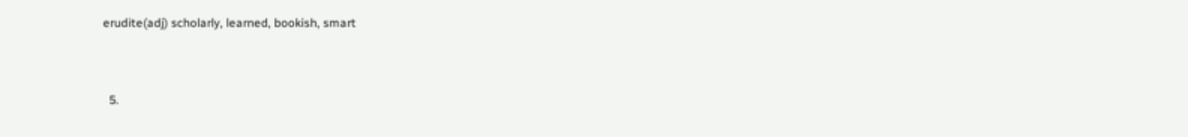erudite(adj) scholarly, learned, bookish, smart


  5.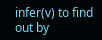infer(v) to find out by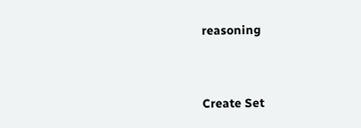reasoning


Create Set